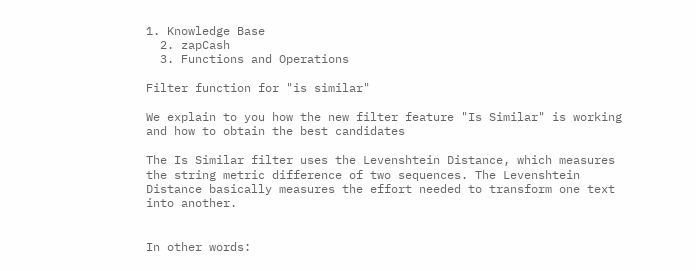1. Knowledge Base
  2. zapCash
  3. Functions and Operations

Filter function for "is similar"

We explain to you how the new filter feature "Is Similar" is working and how to obtain the best candidates

The Is Similar filter uses the Levenshtein Distance, which measures the string metric difference of two sequences. The Levenshtein Distance basically measures the effort needed to transform one text into another.


In other words: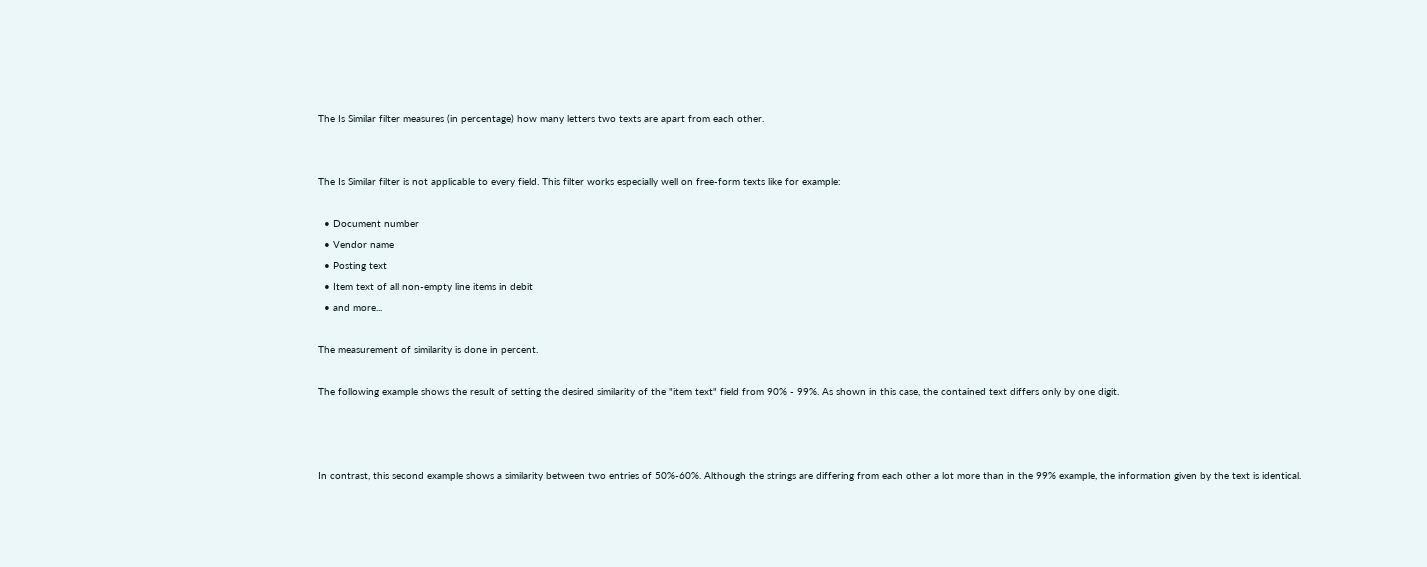The Is Similar filter measures (in percentage) how many letters two texts are apart from each other.


The Is Similar filter is not applicable to every field. This filter works especially well on free-form texts like for example:

  • Document number
  • Vendor name
  • Posting text
  • Item text of all non-empty line items in debit
  • and more...

The measurement of similarity is done in percent.

The following example shows the result of setting the desired similarity of the "item text" field from 90% - 99%. As shown in this case, the contained text differs only by one digit.



In contrast, this second example shows a similarity between two entries of 50%-60%. Although the strings are differing from each other a lot more than in the 99% example, the information given by the text is identical.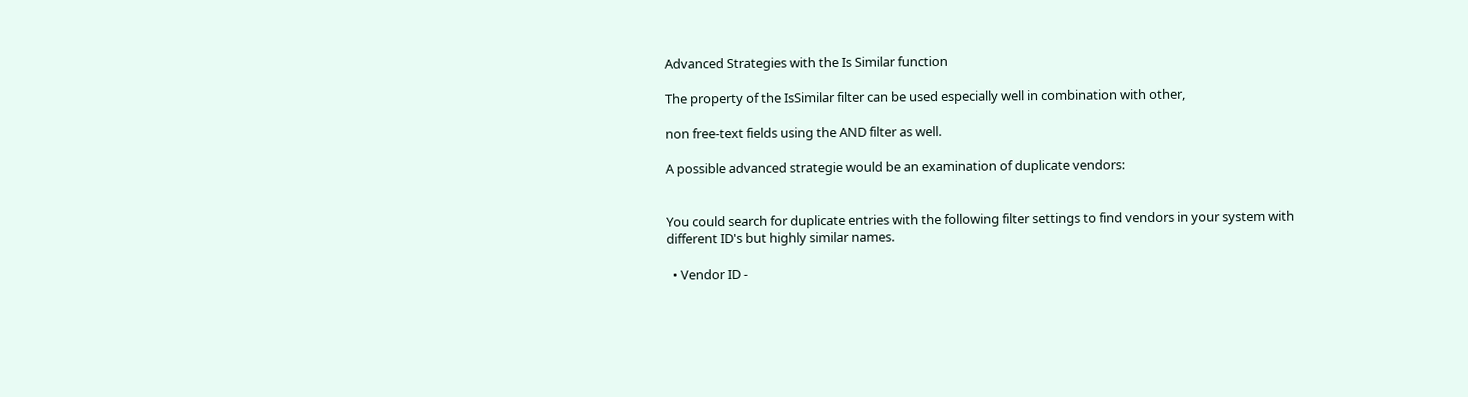Advanced Strategies with the Is Similar function

The property of the IsSimilar filter can be used especially well in combination with other,

non free-text fields using the AND filter as well.

A possible advanced strategie would be an examination of duplicate vendors:


You could search for duplicate entries with the following filter settings to find vendors in your system with different ID's but highly similar names.

  • Vendor ID -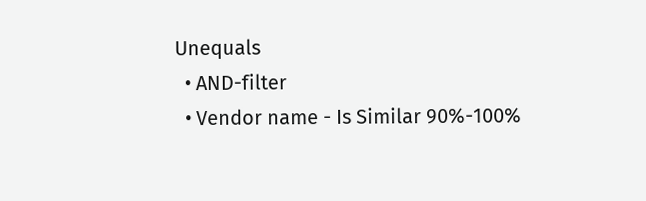Unequals
  • AND-filter
  • Vendor name - Is Similar 90%-100%